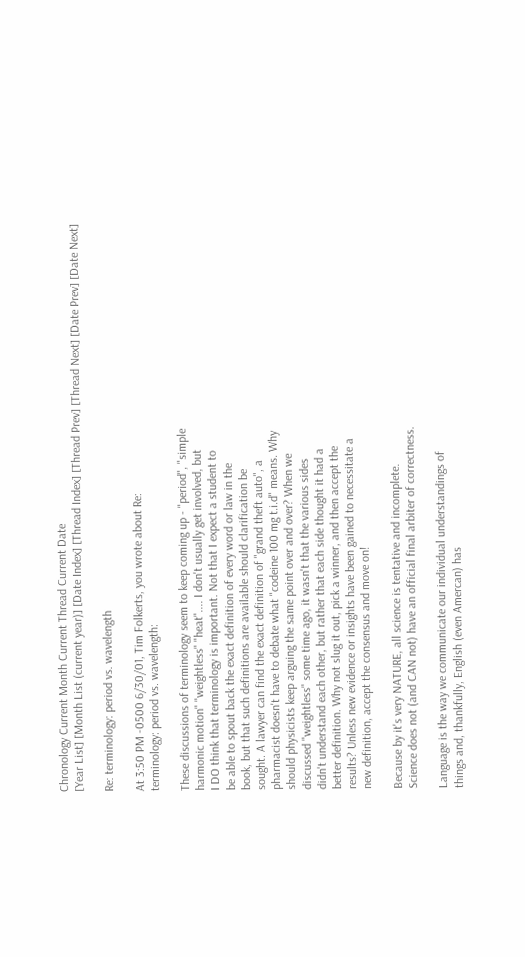Chronology Current Month Current Thread Current Date
[Year List] [Month List (current year)] [Date Index] [Thread Index] [Thread Prev] [Thread Next] [Date Prev] [Date Next]

Re: terminology: period vs. wavelength

At 3:50 PM -0500 6/30/01, Tim Folkerts, you wrote about Re:
terminology: period vs. wavelength:

These discussions of terminology seem to keep coming up - "period", "simple
harmonic motion" "weightless" "heat".... I don't usually get involved, but
I DO think that terminology is important. Not that I expect a student to
be able to spout back the exact definition of every word or law in the
book, but that such definitions are available should clarification be
sought. A lawyer can find the exact definition of "grand theft auto", a
pharmacist doesn't have to debate what "codeine 100 mg t.i.d" means. Why
should physicists keep arguing the same point over and over? When we
discussed "weightless" some time ago, it wasn't that the various sides
didn't understand each other, but rather that each side thought it had a
better definition. Why not slug it out, pick a winner, and then accept the
results? Unless new evidence or insights have been gained to necessitate a
new definition, accept the consensus and move on!

Because by it's very NATURE, all science is tentative and incomplete.
Science does not (and CAN not) have an official final arbiter of correctness.

Language is the way we communicate our individual understandings of
things and, thankfully, English (even Amercan) has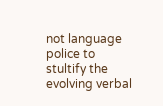not language
police to stultify the evolving verbal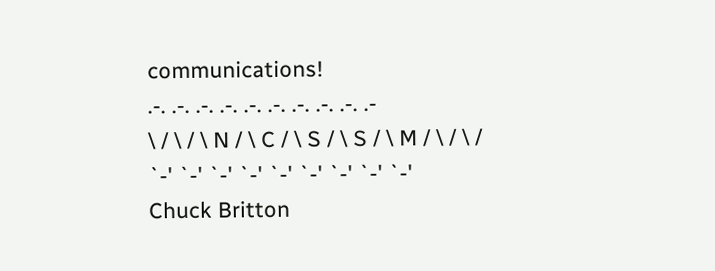communications!
.-. .-. .-. .-. .-. .-. .-. .-. .-. .-
\ / \ / \ N / \ C / \ S / \ S / \ M / \ / \ /
`-' `-' `-' `-' `-' `-' `-' `-' `-'
Chuck Britton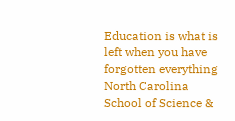Education is what is left when you have forgotten everything
North Carolina School of Science &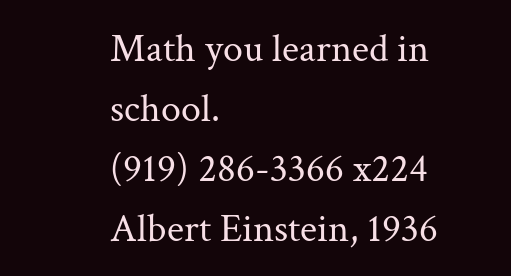Math you learned in school.
(919) 286-3366 x224 Albert Einstein, 1936